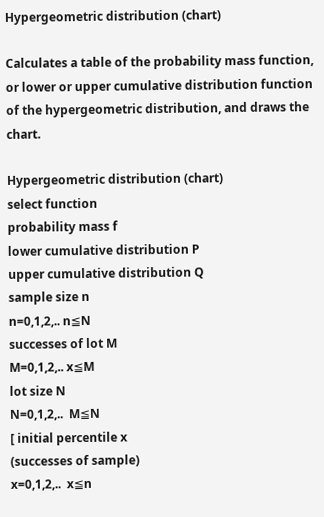Hypergeometric distribution (chart)

Calculates a table of the probability mass function, or lower or upper cumulative distribution function of the hypergeometric distribution, and draws the chart.

Hypergeometric distribution (chart)
select function
probability mass f
lower cumulative distribution P
upper cumulative distribution Q
sample size n
n=0,1,2,.. n≦N
successes of lot M
M=0,1,2,.. x≦M
lot size N
N=0,1,2,..  M≦N
[ initial percentile x
(successes of sample)
x=0,1,2,..  x≦n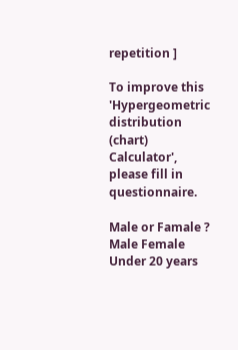repetition ]

To improve this 'Hypergeometric distribution (chart) Calculator', please fill in questionnaire.

Male or Famale ?
Male Female
Under 20 years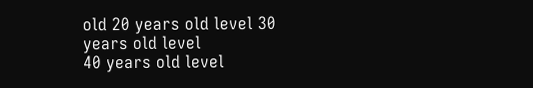old 20 years old level 30 years old level
40 years old level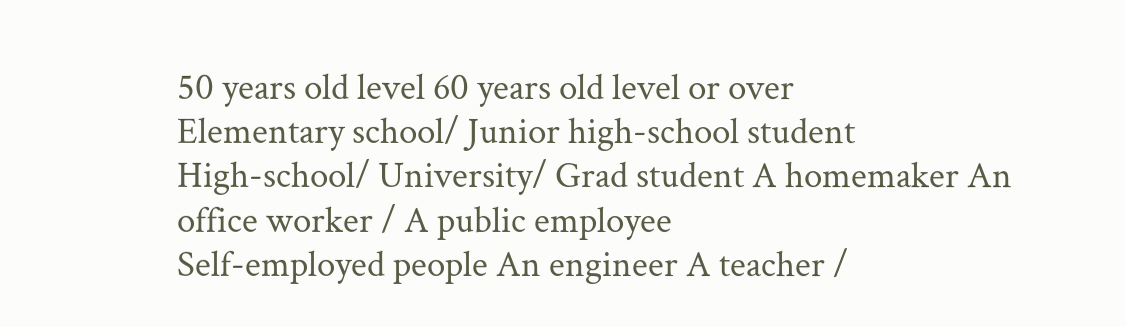50 years old level 60 years old level or over
Elementary school/ Junior high-school student
High-school/ University/ Grad student A homemaker An office worker / A public employee
Self-employed people An engineer A teacher /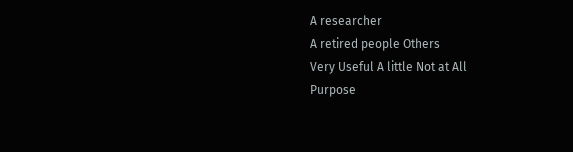A researcher
A retired people Others
Very Useful A little Not at All
Purpose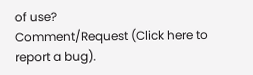of use?
Comment/Request (Click here to report a bug).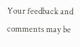Your feedback and comments may be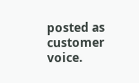posted as customer voice.